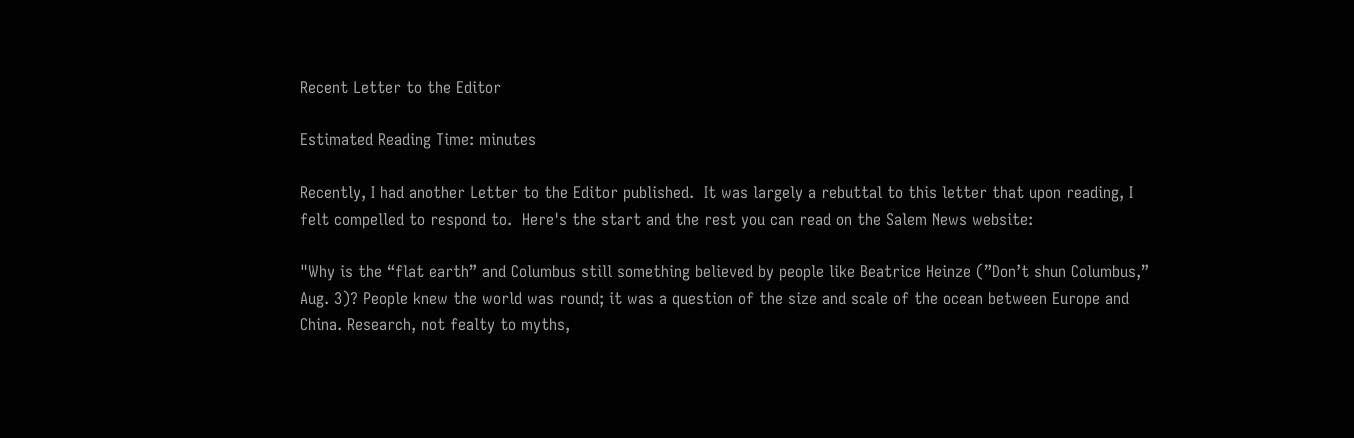Recent Letter to the Editor

Estimated Reading Time: minutes

Recently, I had another Letter to the Editor published.  It was largely a rebuttal to this letter that upon reading, I felt compelled to respond to.  Here's the start and the rest you can read on the Salem News website:

"Why is the “flat earth” and Columbus still something believed by people like Beatrice Heinze (”Don’t shun Columbus,” Aug. 3)? People knew the world was round; it was a question of the size and scale of the ocean between Europe and China. Research, not fealty to myths,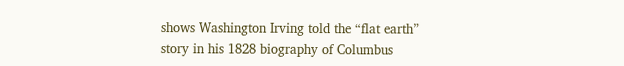shows Washington Irving told the “flat earth” story in his 1828 biography of Columbus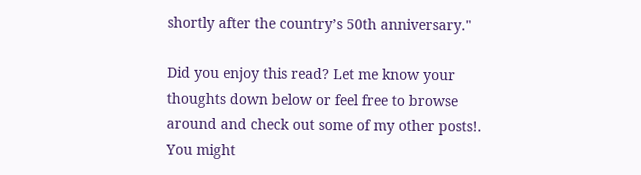shortly after the country’s 50th anniversary."

Did you enjoy this read? Let me know your thoughts down below or feel free to browse around and check out some of my other posts!. You might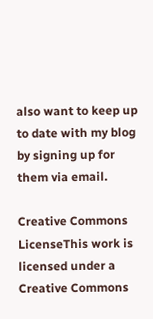also want to keep up to date with my blog by signing up for them via email.

Creative Commons LicenseThis work is licensed under a Creative Commons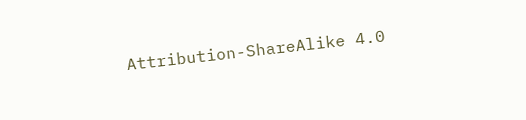Attribution-ShareAlike 4.0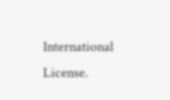International License.